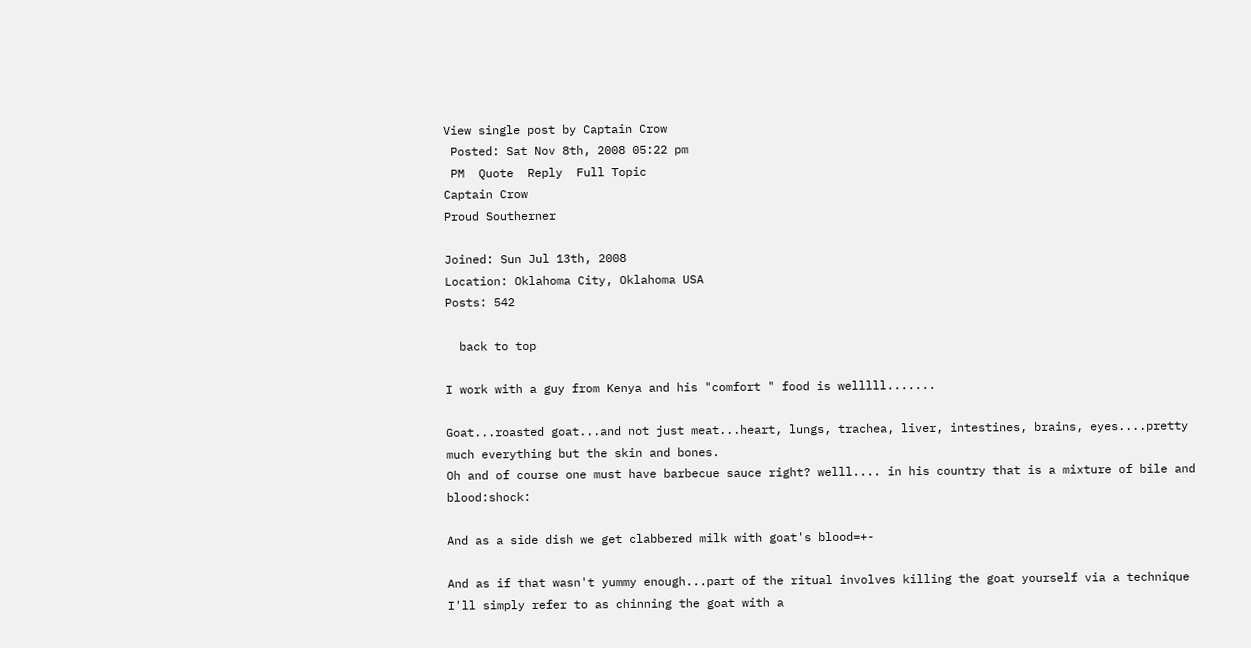View single post by Captain Crow
 Posted: Sat Nov 8th, 2008 05:22 pm
 PM  Quote  Reply  Full Topic
Captain Crow
Proud Southerner

Joined: Sun Jul 13th, 2008
Location: Oklahoma City, Oklahoma USA
Posts: 542

  back to top

I work with a guy from Kenya and his "comfort " food is welllll.......

Goat...roasted goat...and not just meat...heart, lungs, trachea, liver, intestines, brains, eyes....pretty much everything but the skin and bones.
Oh and of course one must have barbecue sauce right? welll.... in his country that is a mixture of bile and blood:shock:

And as a side dish we get clabbered milk with goat's blood=+-

And as if that wasn't yummy enough...part of the ritual involves killing the goat yourself via a technique I'll simply refer to as chinning the goat with a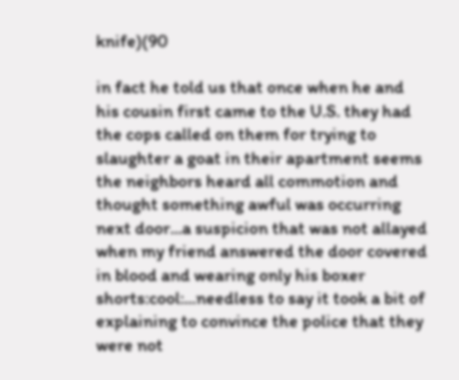knife)(90

in fact he told us that once when he and his cousin first came to the U.S. they had the cops called on them for trying to slaughter a goat in their apartment seems the neighbors heard all commotion and thought something awful was occurring next door...a suspicion that was not allayed when my friend answered the door covered in blood and wearing only his boxer shorts:cool:...needless to say it took a bit of explaining to convince the police that they were not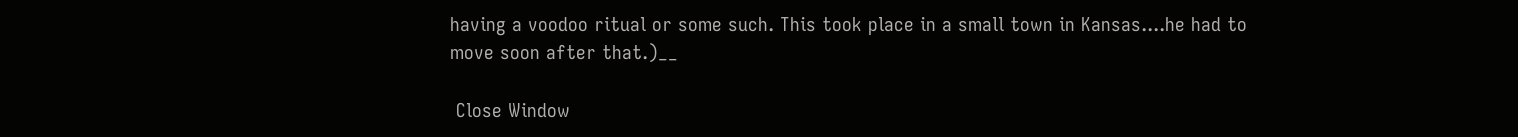having a voodoo ritual or some such. This took place in a small town in Kansas....he had to move soon after that.)__

 Close Window